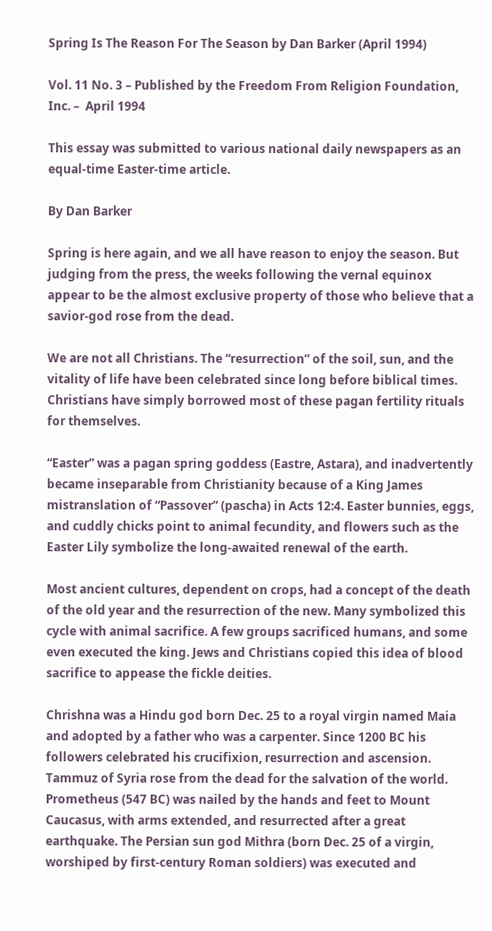Spring Is The Reason For The Season by Dan Barker (April 1994)

Vol. 11 No. 3 – Published by the Freedom From Religion Foundation, Inc. –  April 1994

This essay was submitted to various national daily newspapers as an equal-time Easter-time article.

By Dan Barker

Spring is here again, and we all have reason to enjoy the season. But judging from the press, the weeks following the vernal equinox appear to be the almost exclusive property of those who believe that a savior-god rose from the dead.

We are not all Christians. The “resurrection” of the soil, sun, and the vitality of life have been celebrated since long before biblical times. Christians have simply borrowed most of these pagan fertility rituals for themselves.

“Easter” was a pagan spring goddess (Eastre, Astara), and inadvertently became inseparable from Christianity because of a King James mistranslation of “Passover” (pascha) in Acts 12:4. Easter bunnies, eggs, and cuddly chicks point to animal fecundity, and flowers such as the Easter Lily symbolize the long-awaited renewal of the earth.

Most ancient cultures, dependent on crops, had a concept of the death of the old year and the resurrection of the new. Many symbolized this cycle with animal sacrifice. A few groups sacrificed humans, and some even executed the king. Jews and Christians copied this idea of blood sacrifice to appease the fickle deities.

Chrishna was a Hindu god born Dec. 25 to a royal virgin named Maia and adopted by a father who was a carpenter. Since 1200 BC his followers celebrated his crucifixion, resurrection and ascension. Tammuz of Syria rose from the dead for the salvation of the world. Prometheus (547 BC) was nailed by the hands and feet to Mount Caucasus, with arms extended, and resurrected after a great earthquake. The Persian sun god Mithra (born Dec. 25 of a virgin, worshiped by first-century Roman soldiers) was executed and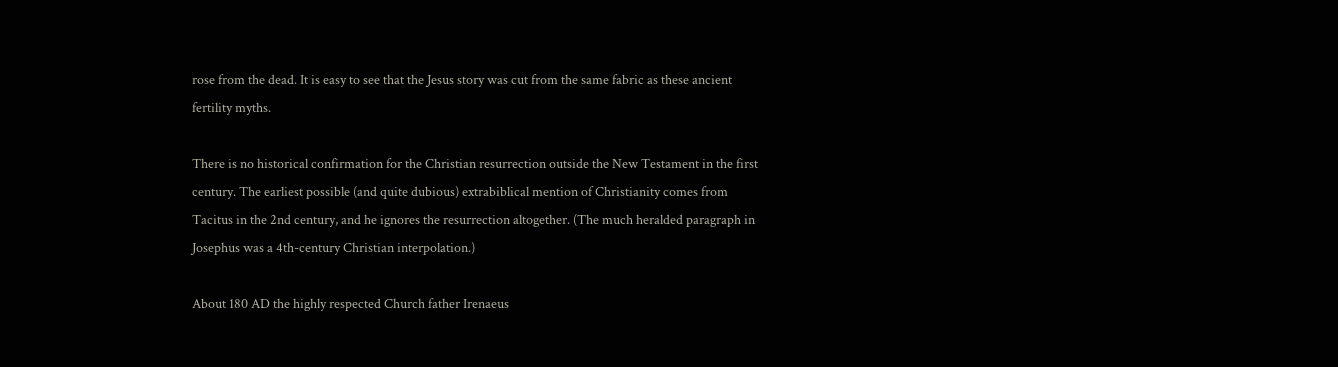rose from the dead. It is easy to see that the Jesus story was cut from the same fabric as these ancient fertility myths.

There is no historical confirmation for the Christian resurrection outside the New Testament in the first century. The earliest possible (and quite dubious) extrabiblical mention of Christianity comes from Tacitus in the 2nd century, and he ignores the resurrection altogether. (The much heralded paragraph in Josephus was a 4th-century Christian interpolation.)

About 180 AD the highly respected Church father Irenaeus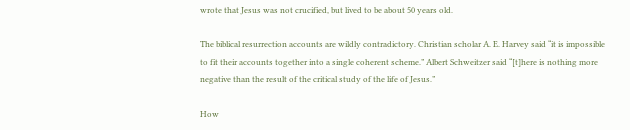wrote that Jesus was not crucified, but lived to be about 50 years old.

The biblical resurrection accounts are wildly contradictory. Christian scholar A. E. Harvey said “it is impossible to fit their accounts together into a single coherent scheme.” Albert Schweitzer said “[t]here is nothing more negative than the result of the critical study of the life of Jesus.”

How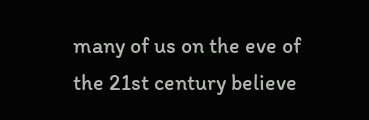many of us on the eve of the 21st century believe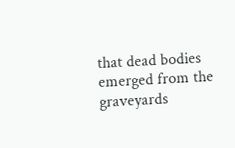that dead bodies emerged from the graveyards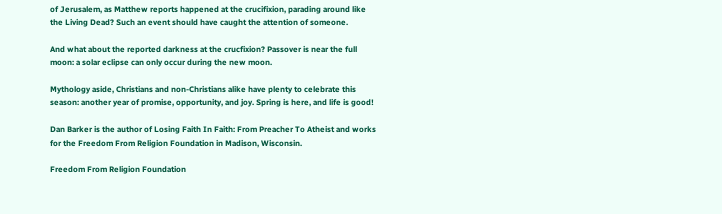of Jerusalem, as Matthew reports happened at the crucifixion, parading around like the Living Dead? Such an event should have caught the attention of someone.

And what about the reported darkness at the crucfixion? Passover is near the full moon: a solar eclipse can only occur during the new moon.

Mythology aside, Christians and non-Christians alike have plenty to celebrate this season: another year of promise, opportunity, and joy. Spring is here, and life is good!

Dan Barker is the author of Losing Faith In Faith: From Preacher To Atheist and works for the Freedom From Religion Foundation in Madison, Wisconsin.

Freedom From Religion Foundation